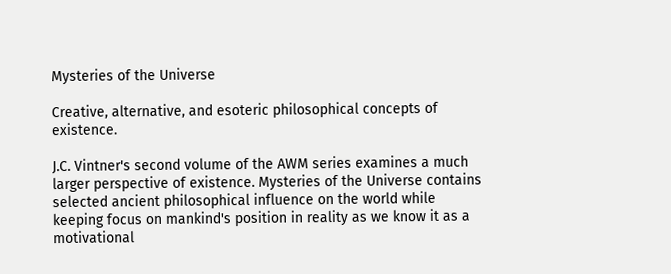Mysteries of the Universe

Creative, alternative, and esoteric philosophical concepts of existence.

J.C. Vintner's second volume of the AWM series examines a much larger perspective of existence. Mysteries of the Universe contains selected ancient philosophical influence on the world while keeping focus on mankind's position in reality as we know it as a motivational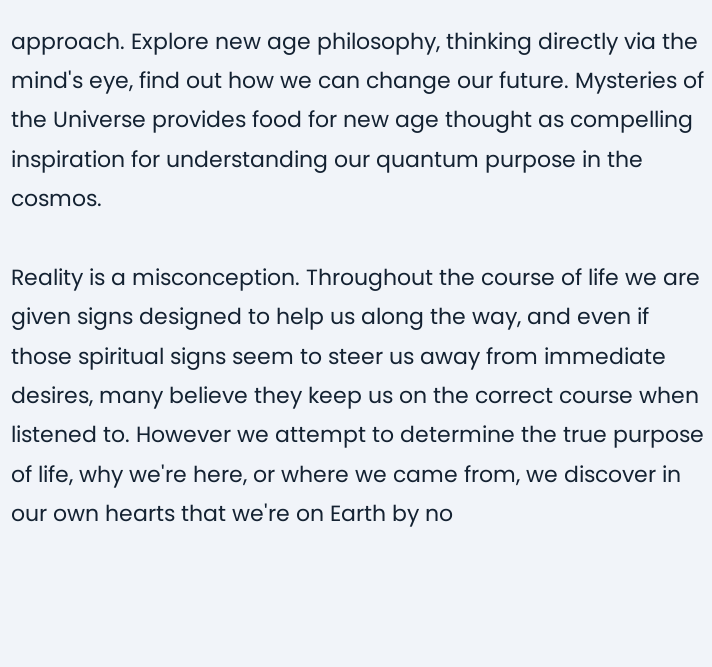approach. Explore new age philosophy, thinking directly via the mind's eye, find out how we can change our future. Mysteries of the Universe provides food for new age thought as compelling inspiration for understanding our quantum purpose in the cosmos.

Reality is a misconception. Throughout the course of life we are given signs designed to help us along the way, and even if those spiritual signs seem to steer us away from immediate desires, many believe they keep us on the correct course when listened to. However we attempt to determine the true purpose of life, why we're here, or where we came from, we discover in our own hearts that we're on Earth by no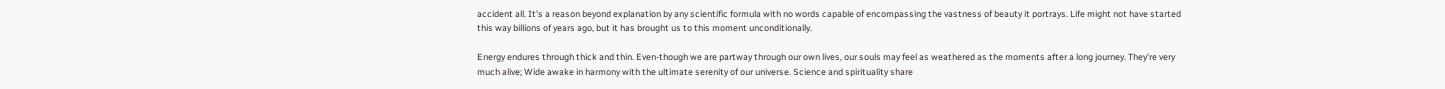accident all. It's a reason beyond explanation by any scientific formula with no words capable of encompassing the vastness of beauty it portrays. Life might not have started this way billions of years ago, but it has brought us to this moment unconditionally.

Energy endures through thick and thin. Even-though we are partway through our own lives, our souls may feel as weathered as the moments after a long journey. They're very much alive; Wide awake in harmony with the ultimate serenity of our universe. Science and spirituality share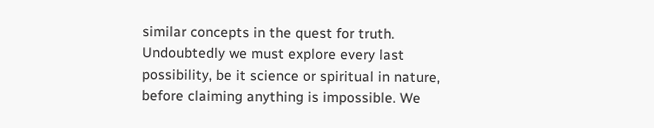similar concepts in the quest for truth. Undoubtedly we must explore every last possibility, be it science or spiritual in nature, before claiming anything is impossible. We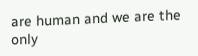are human and we are the only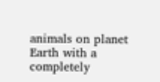animals on planet Earth with a completely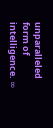unparalleled form of intelligence. ∞